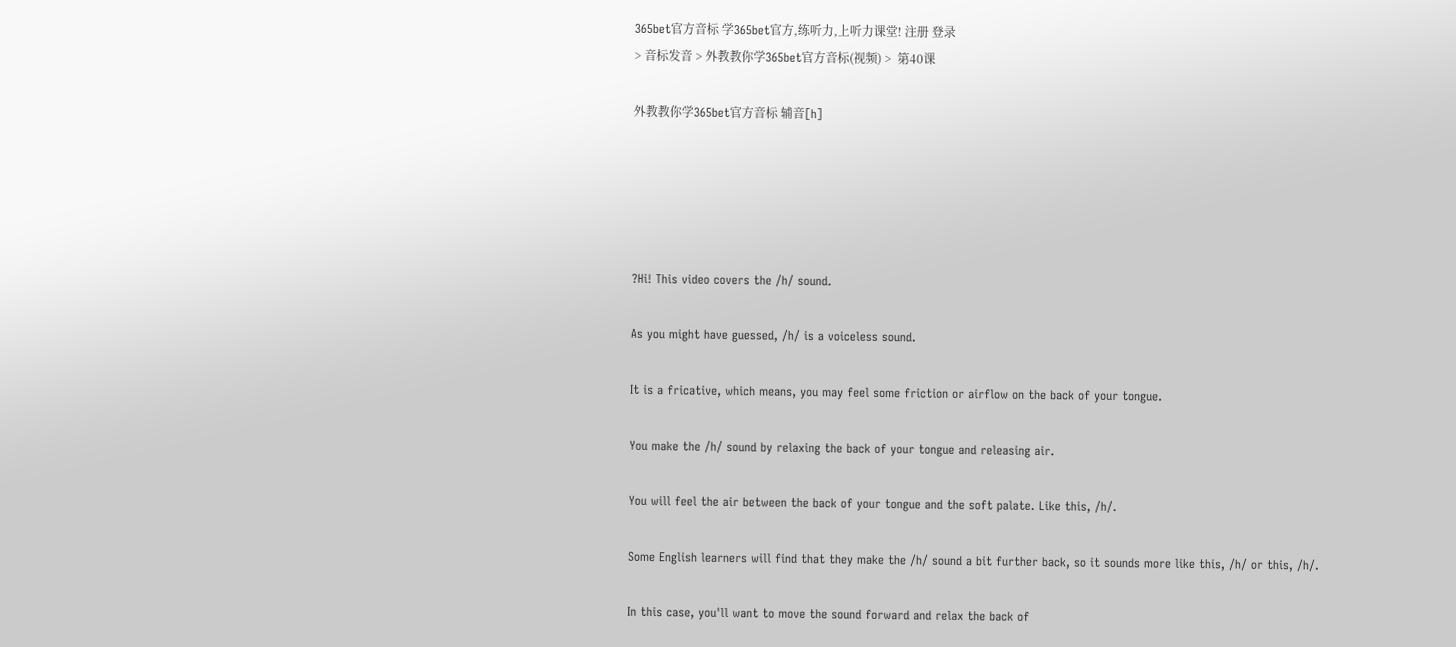365bet官方音标 学365bet官方,练听力,上听力课堂! 注册 登录
> 音标发音 > 外教教你学365bet官方音标(视频) >  第40课

外教教你学365bet官方音标 辅音[h]





?Hi! This video covers the /h/ sound.

As you might have guessed, /h/ is a voiceless sound.

It is a fricative, which means, you may feel some friction or airflow on the back of your tongue.

You make the /h/ sound by relaxing the back of your tongue and releasing air.

You will feel the air between the back of your tongue and the soft palate. Like this, /h/.

Some English learners will find that they make the /h/ sound a bit further back, so it sounds more like this, /h/ or this, /h/.

In this case, you'll want to move the sound forward and relax the back of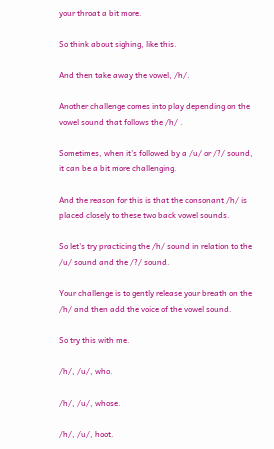your throat a bit more.

So think about sighing, like this.

And then take away the vowel, /h/.

Another challenge comes into play depending on the vowel sound that follows the /h/ .

Sometimes, when it's followed by a /u/ or /?/ sound, it can be a bit more challenging.

And the reason for this is that the consonant /h/ is placed closely to these two back vowel sounds.

So let's try practicing the /h/ sound in relation to the /u/ sound and the /?/ sound.

Your challenge is to gently release your breath on the /h/ and then add the voice of the vowel sound.

So try this with me.

/h/, /u/, who.

/h/, /u/, whose.

/h/, /u/, hoot.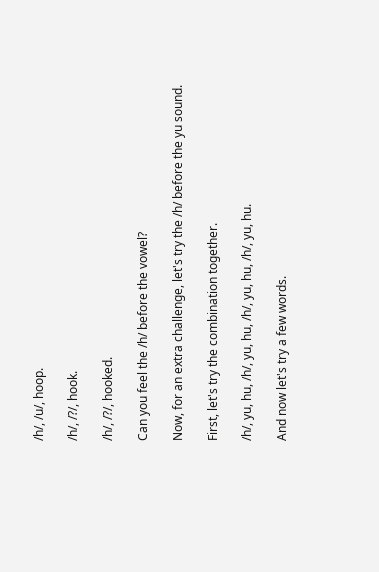/h/, /u/, hoop.

/h/, /?/, hook.

/h/, /?/, hooked.

Can you feel the /h/ before the vowel?

Now, for an extra challenge, let's try the /h/ before the yu sound.

First, let's try the combination together.

/h/, yu, hu, /h/, yu, hu, /h/, yu, hu, /h/, yu, hu.

And now let's try a few words.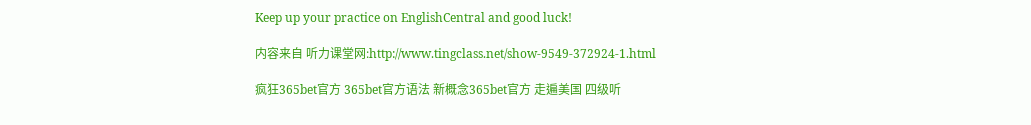Keep up your practice on EnglishCentral and good luck!

内容来自 听力课堂网:http://www.tingclass.net/show-9549-372924-1.html

疯狂365bet官方 365bet官方语法 新概念365bet官方 走遍美国 四级听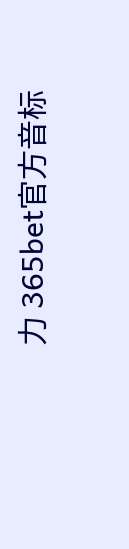力 365bet官方音标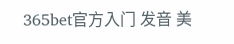365bet官方入门 发音 美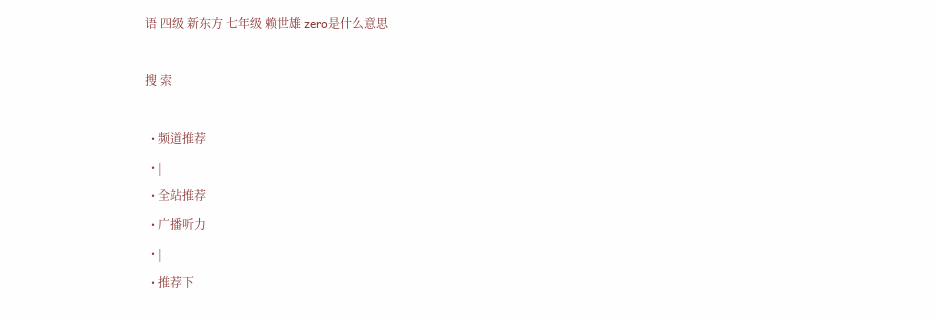语 四级 新东方 七年级 赖世雄 zero是什么意思

搜 索

  • 频道推荐
  • |
  • 全站推荐
  • 广播听力
  • |
  • 推荐下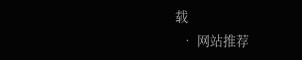载
  • 网站推荐